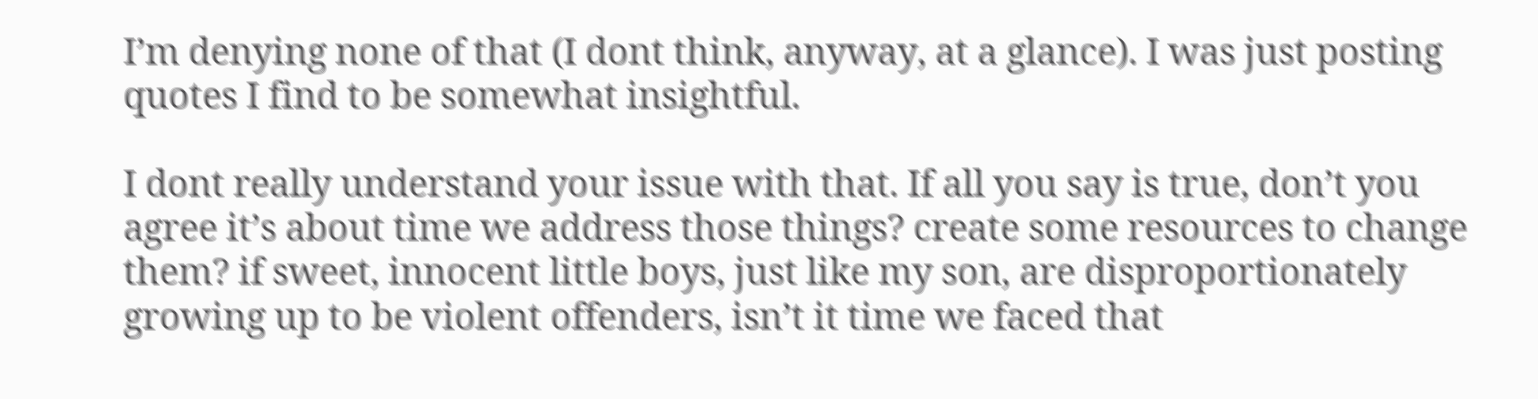I’m denying none of that (I dont think, anyway, at a glance). I was just posting quotes I find to be somewhat insightful.

I dont really understand your issue with that. If all you say is true, don’t you agree it’s about time we address those things? create some resources to change them? if sweet, innocent little boys, just like my son, are disproportionately growing up to be violent offenders, isn’t it time we faced that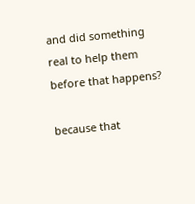and did something real to help them before that happens?

because that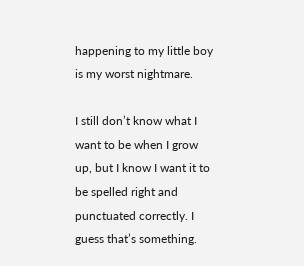happening to my little boy is my worst nightmare.

I still don’t know what I want to be when I grow up, but I know I want it to be spelled right and punctuated correctly. I guess that’s something.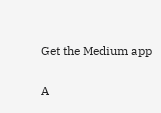Get the Medium app

A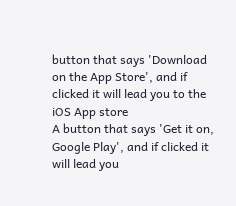button that says 'Download on the App Store', and if clicked it will lead you to the iOS App store
A button that says 'Get it on, Google Play', and if clicked it will lead you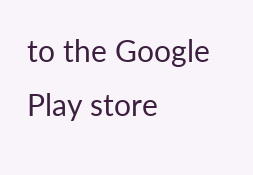to the Google Play store